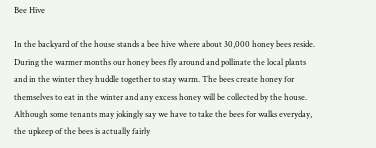Bee Hive

In the backyard of the house stands a bee hive where about 30,000 honey bees reside. During the warmer months our honey bees fly around and pollinate the local plants and in the winter they huddle together to stay warm. The bees create honey for themselves to eat in the winter and any excess honey will be collected by the house. Although some tenants may jokingly say we have to take the bees for walks everyday, the upkeep of the bees is actually fairly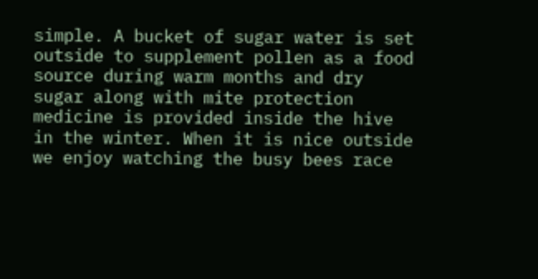simple. A bucket of sugar water is set outside to supplement pollen as a food source during warm months and dry sugar along with mite protection medicine is provided inside the hive in the winter. When it is nice outside we enjoy watching the busy bees race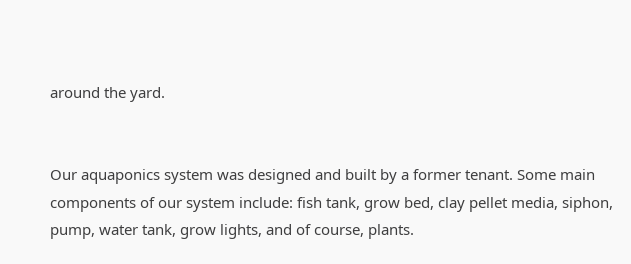around the yard.


Our aquaponics system was designed and built by a former tenant. Some main components of our system include: fish tank, grow bed, clay pellet media, siphon, pump, water tank, grow lights, and of course, plants.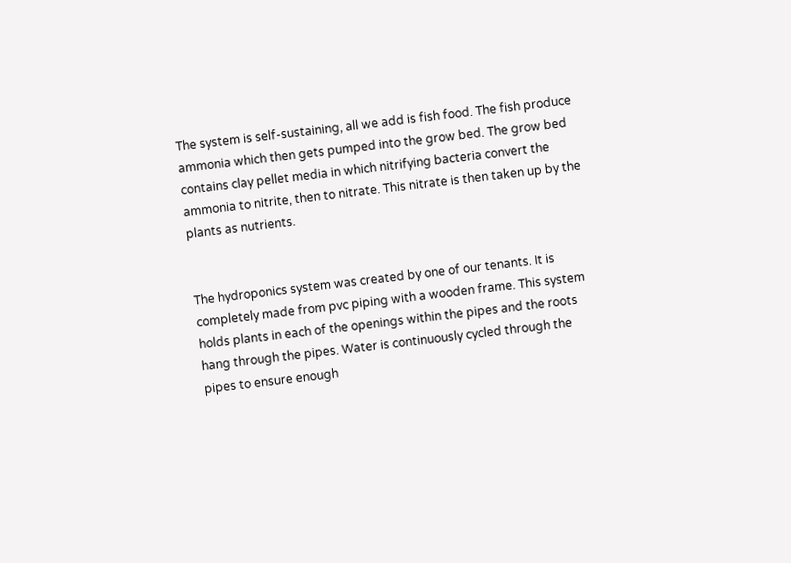The system is self-sustaining, all we add is fish food. The fish produce ammonia which then gets pumped into the grow bed. The grow bed contains clay pellet media in which nitrifying bacteria convert the ammonia to nitrite, then to nitrate. This nitrate is then taken up by the plants as nutrients.


The hydroponics system was created by one of our tenants. It is completely made from pvc piping with a wooden frame. This system holds plants in each of the openings within the pipes and the roots hang through the pipes. Water is continuously cycled through the pipes to ensure enough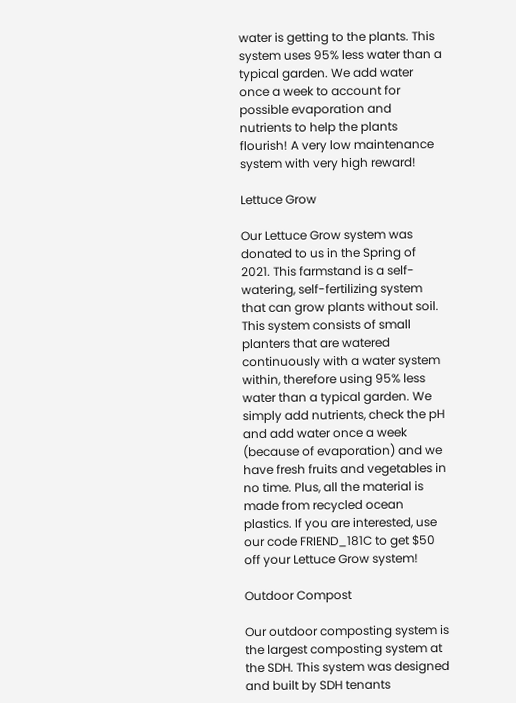water is getting to the plants. This system uses 95% less water than a typical garden. We add water once a week to account for possible evaporation and nutrients to help the plants flourish! A very low maintenance system with very high reward!

Lettuce Grow

Our Lettuce Grow system was donated to us in the Spring of 2021. This farmstand is a self-watering, self-fertilizing system that can grow plants without soil. This system consists of small planters that are watered continuously with a water system within, therefore using 95% less water than a typical garden. We simply add nutrients, check the pH and add water once a week (because of evaporation) and we have fresh fruits and vegetables in no time. Plus, all the material is made from recycled ocean plastics. If you are interested, use our code FRIEND_181C to get $50 off your Lettuce Grow system!

Outdoor Compost

Our outdoor composting system is the largest composting system at the SDH. This system was designed and built by SDH tenants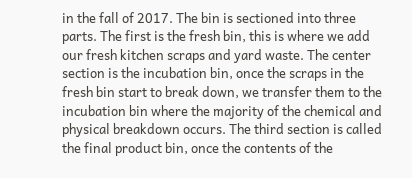in the fall of 2017. The bin is sectioned into three parts. The first is the fresh bin, this is where we add our fresh kitchen scraps and yard waste. The center section is the incubation bin, once the scraps in the fresh bin start to break down, we transfer them to the incubation bin where the majority of the chemical and physical breakdown occurs. The third section is called the final product bin, once the contents of the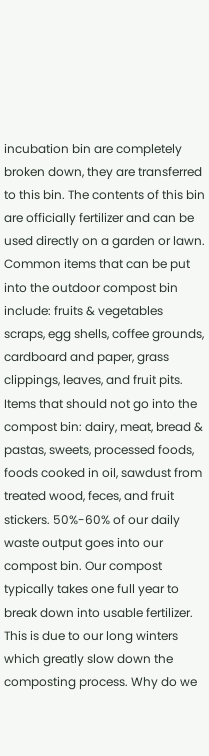incubation bin are completely broken down, they are transferred to this bin. The contents of this bin are officially fertilizer and can be used directly on a garden or lawn. Common items that can be put into the outdoor compost bin include: fruits & vegetables scraps, egg shells, coffee grounds, cardboard and paper, grass clippings, leaves, and fruit pits. Items that should not go into the compost bin: dairy, meat, bread & pastas, sweets, processed foods, foods cooked in oil, sawdust from treated wood, feces, and fruit stickers. 50%-60% of our daily waste output goes into our compost bin. Our compost typically takes one full year to break down into usable fertilizer. This is due to our long winters which greatly slow down the composting process. Why do we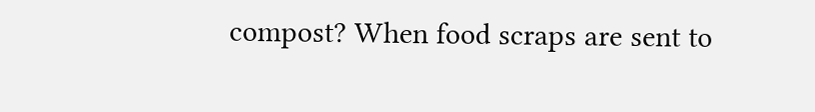compost? When food scraps are sent to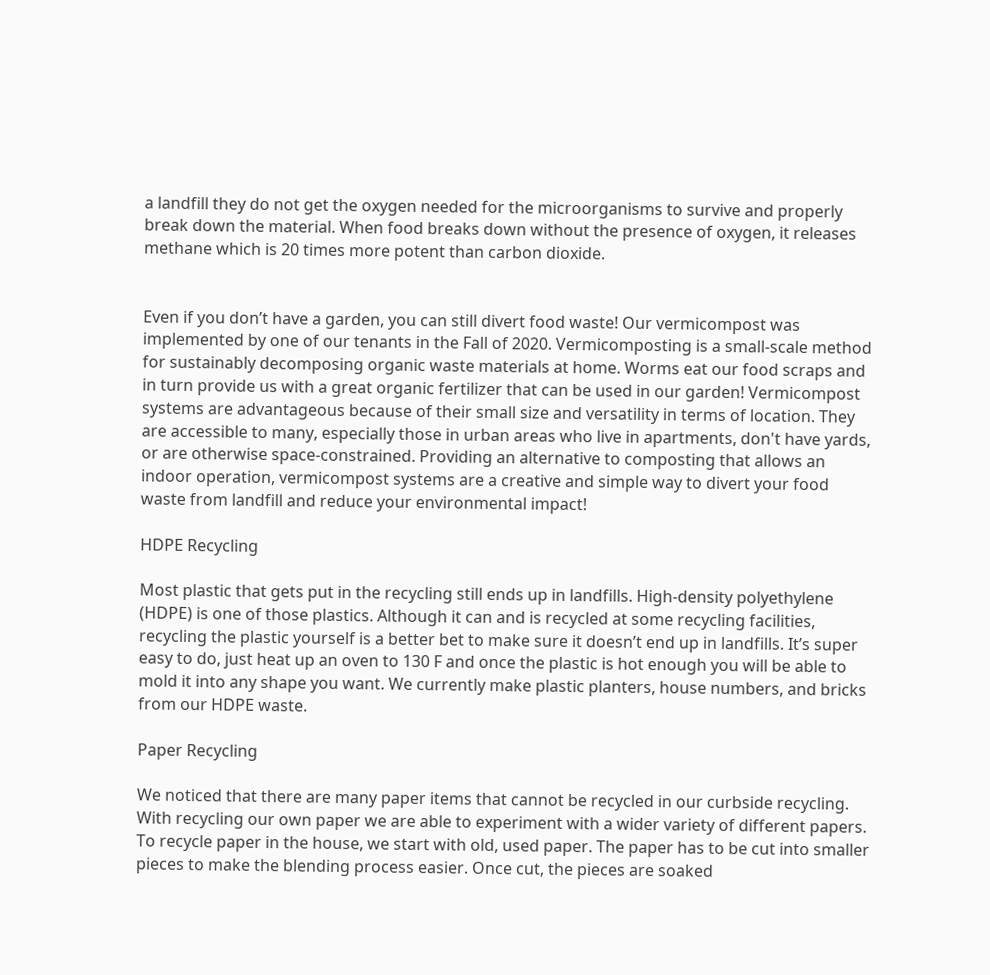a landfill they do not get the oxygen needed for the microorganisms to survive and properly break down the material. When food breaks down without the presence of oxygen, it releases methane which is 20 times more potent than carbon dioxide.


Even if you don’t have a garden, you can still divert food waste! Our vermicompost was implemented by one of our tenants in the Fall of 2020. Vermicomposting is a small-scale method for sustainably decomposing organic waste materials at home. Worms eat our food scraps and in turn provide us with a great organic fertilizer that can be used in our garden! Vermicompost systems are advantageous because of their small size and versatility in terms of location. They are accessible to many, especially those in urban areas who live in apartments, don't have yards, or are otherwise space-constrained. Providing an alternative to composting that allows an indoor operation, vermicompost systems are a creative and simple way to divert your food waste from landfill and reduce your environmental impact!

HDPE Recycling

Most plastic that gets put in the recycling still ends up in landfills. High-density polyethylene (HDPE) is one of those plastics. Although it can and is recycled at some recycling facilities, recycling the plastic yourself is a better bet to make sure it doesn’t end up in landfills. It’s super easy to do, just heat up an oven to 130 F and once the plastic is hot enough you will be able to mold it into any shape you want. We currently make plastic planters, house numbers, and bricks from our HDPE waste.

Paper Recycling

We noticed that there are many paper items that cannot be recycled in our curbside recycling. With recycling our own paper we are able to experiment with a wider variety of different papers. To recycle paper in the house, we start with old, used paper. The paper has to be cut into smaller pieces to make the blending process easier. Once cut, the pieces are soaked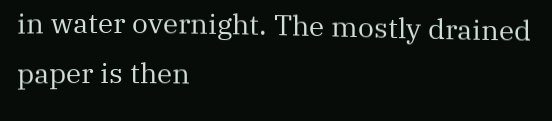in water overnight. The mostly drained paper is then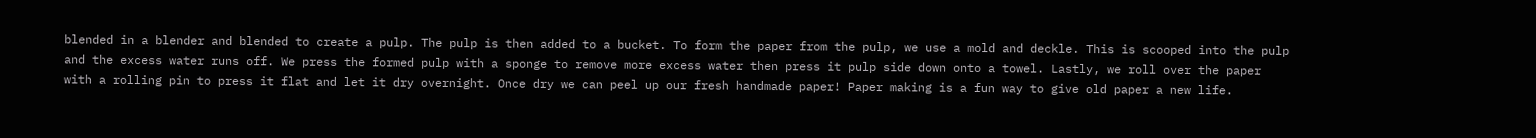blended in a blender and blended to create a pulp. The pulp is then added to a bucket. To form the paper from the pulp, we use a mold and deckle. This is scooped into the pulp and the excess water runs off. We press the formed pulp with a sponge to remove more excess water then press it pulp side down onto a towel. Lastly, we roll over the paper with a rolling pin to press it flat and let it dry overnight. Once dry we can peel up our fresh handmade paper! Paper making is a fun way to give old paper a new life.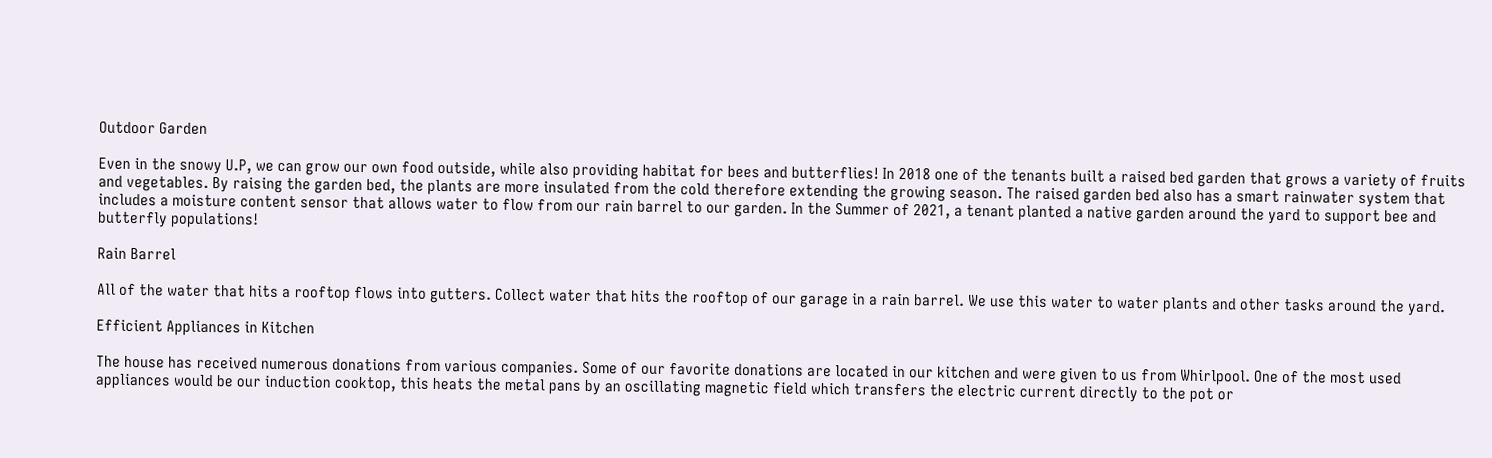Outdoor Garden

Even in the snowy U.P, we can grow our own food outside, while also providing habitat for bees and butterflies! In 2018 one of the tenants built a raised bed garden that grows a variety of fruits and vegetables. By raising the garden bed, the plants are more insulated from the cold therefore extending the growing season. The raised garden bed also has a smart rainwater system that includes a moisture content sensor that allows water to flow from our rain barrel to our garden. In the Summer of 2021, a tenant planted a native garden around the yard to support bee and butterfly populations!

Rain Barrel

All of the water that hits a rooftop flows into gutters. Collect water that hits the rooftop of our garage in a rain barrel. We use this water to water plants and other tasks around the yard.

Efficient Appliances in Kitchen

The house has received numerous donations from various companies. Some of our favorite donations are located in our kitchen and were given to us from Whirlpool. One of the most used appliances would be our induction cooktop, this heats the metal pans by an oscillating magnetic field which transfers the electric current directly to the pot or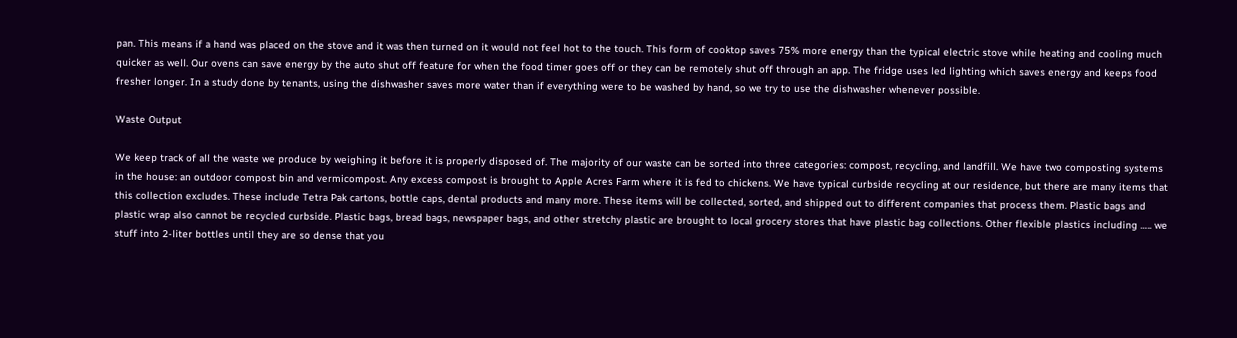pan. This means if a hand was placed on the stove and it was then turned on it would not feel hot to the touch. This form of cooktop saves 75% more energy than the typical electric stove while heating and cooling much quicker as well. Our ovens can save energy by the auto shut off feature for when the food timer goes off or they can be remotely shut off through an app. The fridge uses led lighting which saves energy and keeps food fresher longer. In a study done by tenants, using the dishwasher saves more water than if everything were to be washed by hand, so we try to use the dishwasher whenever possible.

Waste Output

We keep track of all the waste we produce by weighing it before it is properly disposed of. The majority of our waste can be sorted into three categories: compost, recycling, and landfill. We have two composting systems in the house: an outdoor compost bin and vermicompost. Any excess compost is brought to Apple Acres Farm where it is fed to chickens. We have typical curbside recycling at our residence, but there are many items that this collection excludes. These include Tetra Pak cartons, bottle caps, dental products and many more. These items will be collected, sorted, and shipped out to different companies that process them. Plastic bags and plastic wrap also cannot be recycled curbside. Plastic bags, bread bags, newspaper bags, and other stretchy plastic are brought to local grocery stores that have plastic bag collections. Other flexible plastics including ….. we stuff into 2-liter bottles until they are so dense that you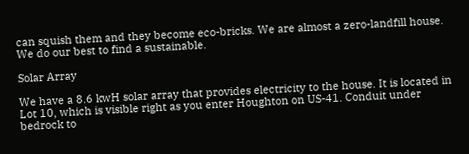can squish them and they become eco-bricks. We are almost a zero-landfill house. We do our best to find a sustainable.

Solar Array

We have a 8.6 kwH solar array that provides electricity to the house. It is located in Lot 10, which is visible right as you enter Houghton on US-41. Conduit under bedrock to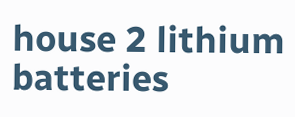house 2 lithium batteries